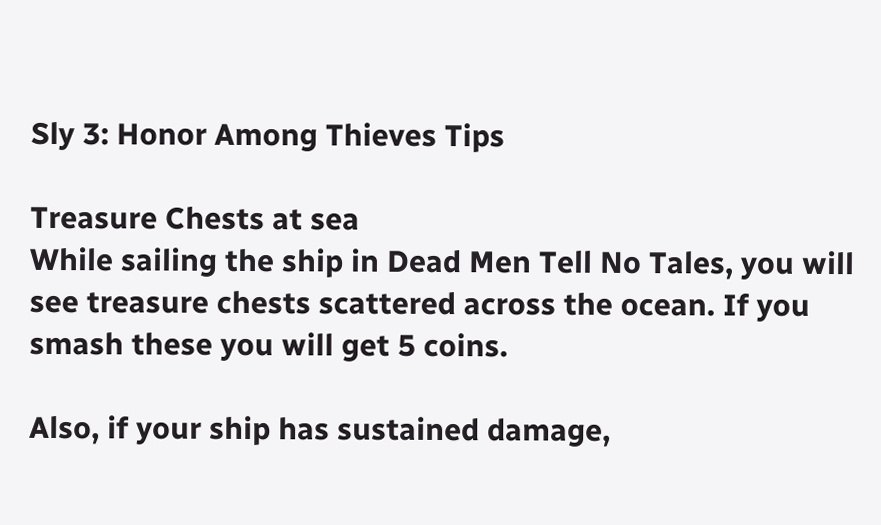Sly 3: Honor Among Thieves Tips

Treasure Chests at sea
While sailing the ship in Dead Men Tell No Tales, you will see treasure chests scattered across the ocean. If you smash these you will get 5 coins.

Also, if your ship has sustained damage,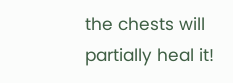the chests will partially heal it!